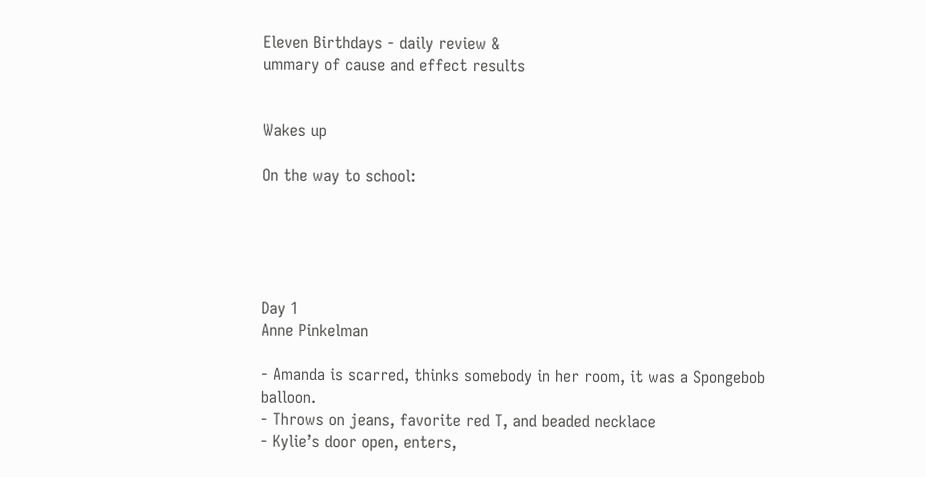Eleven Birthdays - daily review &
ummary of cause and effect results


Wakes up

On the way to school:





Day 1
Anne Pinkelman

- Amanda is scarred, thinks somebody in her room, it was a Spongebob balloon.
- Throws on jeans, favorite red T, and beaded necklace
- Kylie’s door open, enters,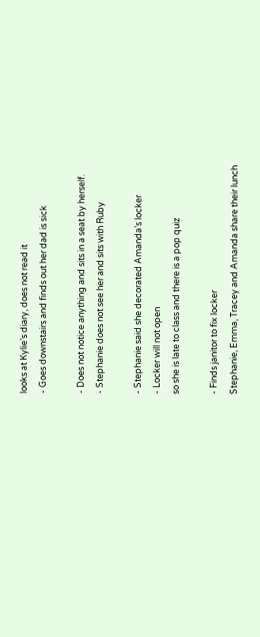looks at Kylie’s diary, does not read it
- Goes downstairs and finds out her dad is sick

- Does not notice anything and sits in a seat by herself.
- Stephanie does not see her and sits with Ruby

- Stephanie said she decorated Amanda’s locker
- Locker will not open
so she is late to class and there is a pop quiz

- Finds janitor to fix locker
Stephanie, Emma, Tracey and Amanda share their lunch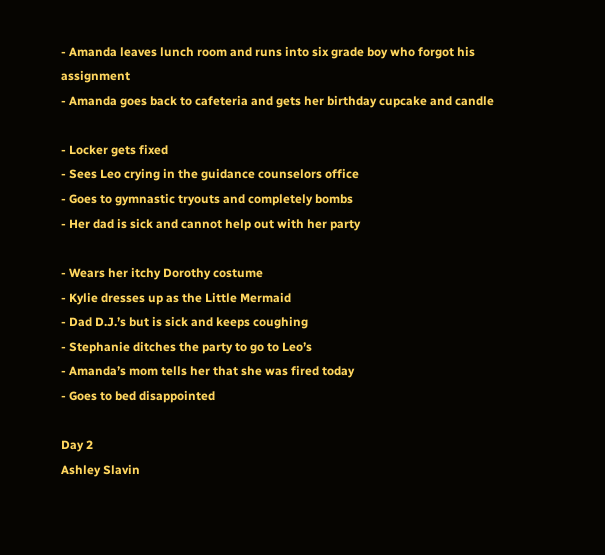- Amanda leaves lunch room and runs into six grade boy who forgot his assignment
- Amanda goes back to cafeteria and gets her birthday cupcake and candle

- Locker gets fixed
- Sees Leo crying in the guidance counselors office
- Goes to gymnastic tryouts and completely bombs
- Her dad is sick and cannot help out with her party

- Wears her itchy Dorothy costume
- Kylie dresses up as the Little Mermaid
- Dad D.J.’s but is sick and keeps coughing
- Stephanie ditches the party to go to Leo’s
- Amanda’s mom tells her that she was fired today
- Goes to bed disappointed

Day 2
Ashley Slavin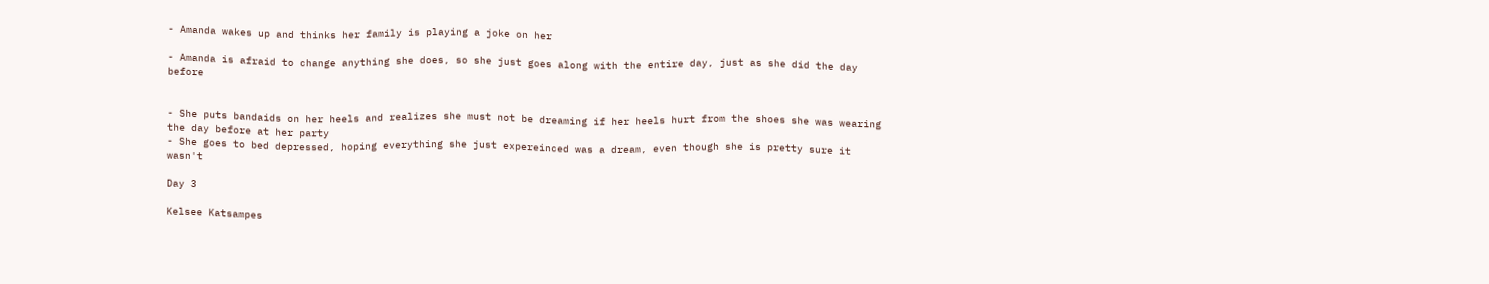- Amanda wakes up and thinks her family is playing a joke on her

- Amanda is afraid to change anything she does, so she just goes along with the entire day, just as she did the day before


- She puts bandaids on her heels and realizes she must not be dreaming if her heels hurt from the shoes she was wearing the day before at her party
- She goes to bed depressed, hoping everything she just expereinced was a dream, even though she is pretty sure it wasn't

Day 3

Kelsee Katsampes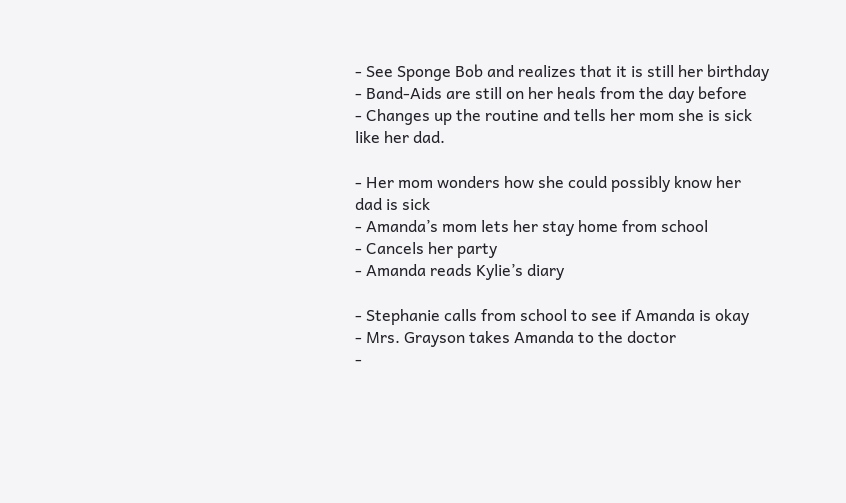- See Sponge Bob and realizes that it is still her birthday
- Band-Aids are still on her heals from the day before
- Changes up the routine and tells her mom she is sick
like her dad.

- Her mom wonders how she could possibly know her dad is sick
- Amanda’s mom lets her stay home from school
- Cancels her party
- Amanda reads Kylie’s diary

- Stephanie calls from school to see if Amanda is okay
- Mrs. Grayson takes Amanda to the doctor
-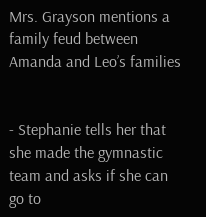Mrs. Grayson mentions a family feud between Amanda and Leo’s families


- Stephanie tells her that she made the gymnastic team and asks if she can go to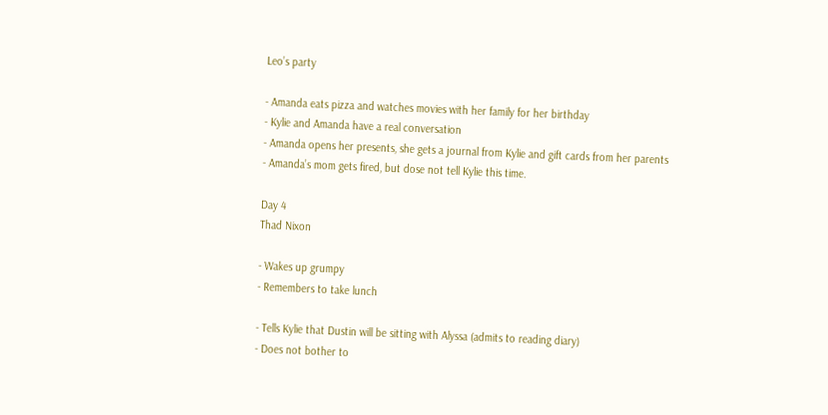Leo’s party

- Amanda eats pizza and watches movies with her family for her birthday
- Kylie and Amanda have a real conversation
- Amanda opens her presents, she gets a journal from Kylie and gift cards from her parents
- Amanda’s mom gets fired, but dose not tell Kylie this time.

Day 4
Thad Nixon

- Wakes up grumpy
- Remembers to take lunch

- Tells Kylie that Dustin will be sitting with Alyssa (admits to reading diary)
- Does not bother to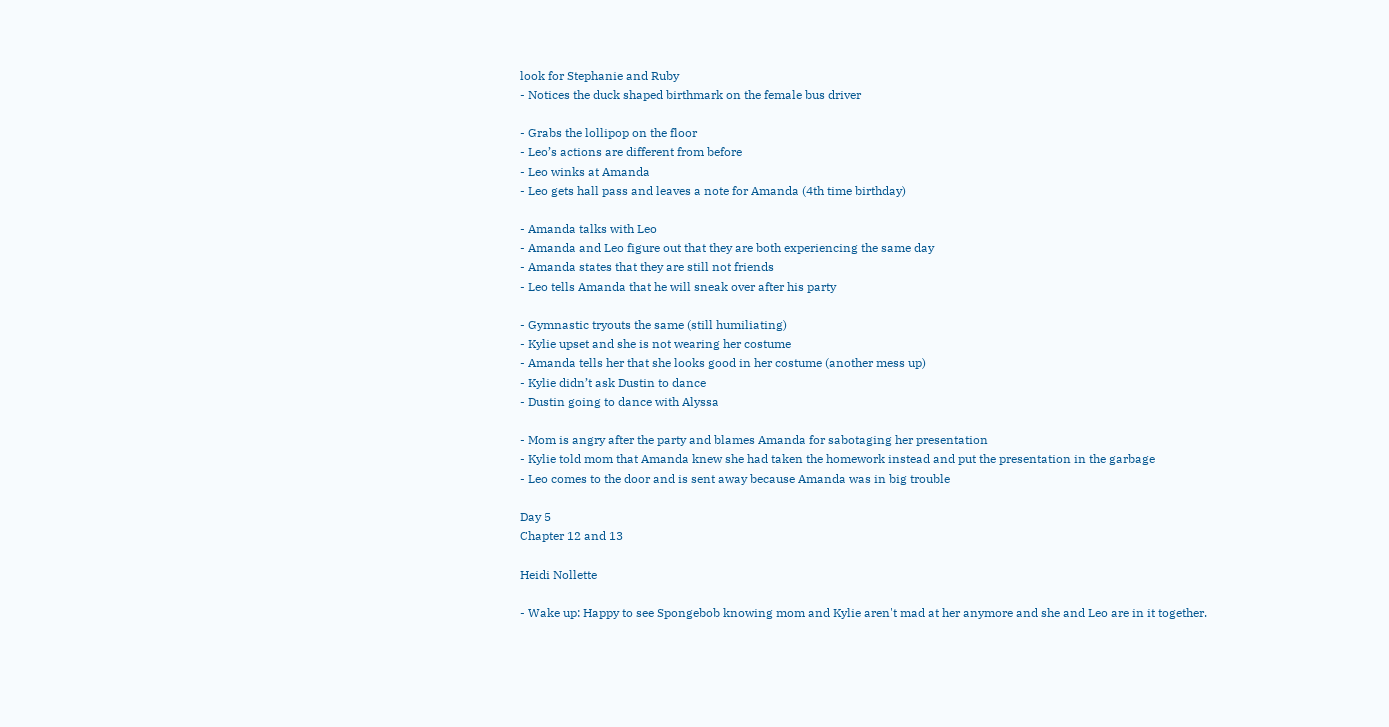look for Stephanie and Ruby
- Notices the duck shaped birthmark on the female bus driver

- Grabs the lollipop on the floor
- Leo’s actions are different from before
- Leo winks at Amanda
- Leo gets hall pass and leaves a note for Amanda (4th time birthday)

- Amanda talks with Leo
- Amanda and Leo figure out that they are both experiencing the same day
- Amanda states that they are still not friends
- Leo tells Amanda that he will sneak over after his party

- Gymnastic tryouts the same (still humiliating)
- Kylie upset and she is not wearing her costume
- Amanda tells her that she looks good in her costume (another mess up)
- Kylie didn’t ask Dustin to dance
- Dustin going to dance with Alyssa

- Mom is angry after the party and blames Amanda for sabotaging her presentation
- Kylie told mom that Amanda knew she had taken the homework instead and put the presentation in the garbage
- Leo comes to the door and is sent away because Amanda was in big trouble

Day 5
Chapter 12 and 13

Heidi Nollette

- Wake up: Happy to see Spongebob knowing mom and Kylie aren't mad at her anymore and she and Leo are in it together.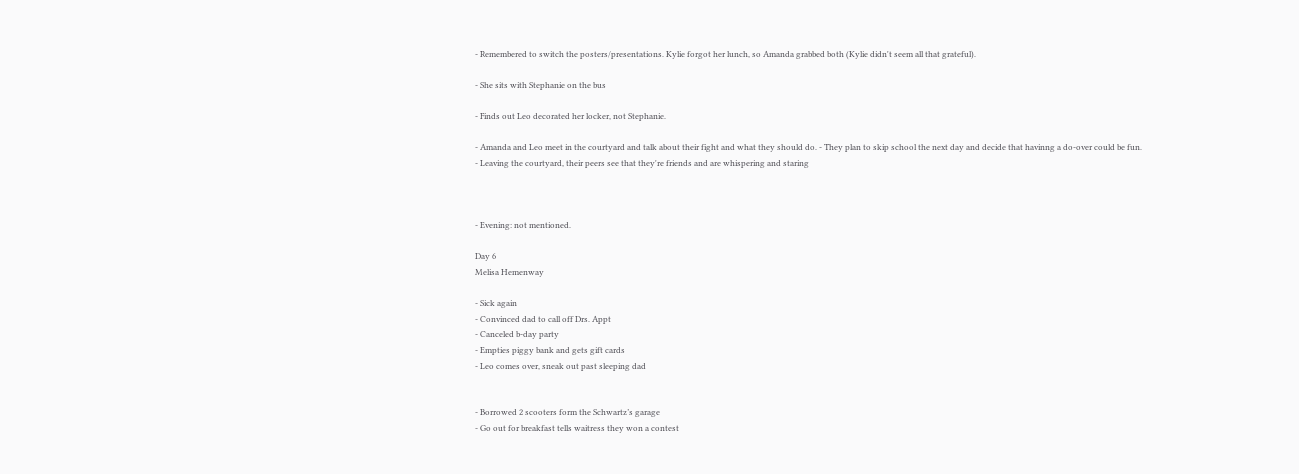- Remembered to switch the posters/presentations. Kylie forgot her lunch, so Amanda grabbed both (Kylie didn't seem all that grateful).

- She sits with Stephanie on the bus

- Finds out Leo decorated her locker, not Stephanie.

- Amanda and Leo meet in the courtyard and talk about their fight and what they should do. - They plan to skip school the next day and decide that havinng a do-over could be fun.
- Leaving the courtyard, their peers see that they're friends and are whispering and staring



- Evening: not mentioned.

Day 6
Melisa Hemenway

- Sick again
- Convinced dad to call off Drs. Appt
- Canceled b-day party
- Empties piggy bank and gets gift cards
- Leo comes over, sneak out past sleeping dad


- Borrowed 2 scooters form the Schwartz’s garage
- Go out for breakfast tells waitress they won a contest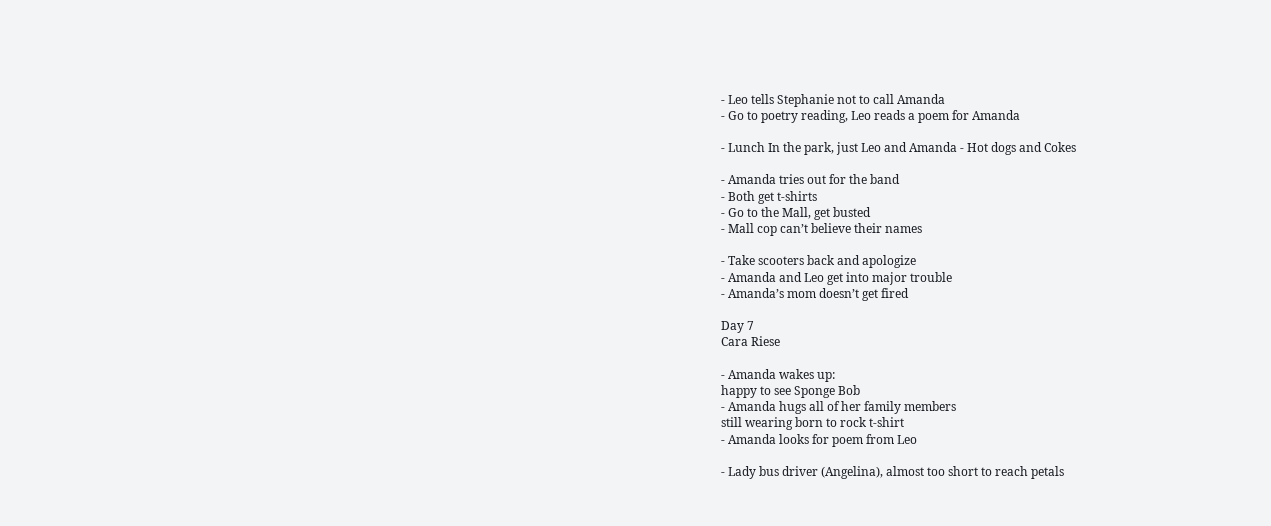- Leo tells Stephanie not to call Amanda
- Go to poetry reading, Leo reads a poem for Amanda

- Lunch In the park, just Leo and Amanda - Hot dogs and Cokes

- Amanda tries out for the band
- Both get t-shirts
- Go to the Mall, get busted
- Mall cop can’t believe their names

- Take scooters back and apologize
- Amanda and Leo get into major trouble
- Amanda’s mom doesn’t get fired

Day 7
Cara Riese

- Amanda wakes up:
happy to see Sponge Bob
- Amanda hugs all of her family members
still wearing born to rock t-shirt
- Amanda looks for poem from Leo

- Lady bus driver (Angelina), almost too short to reach petals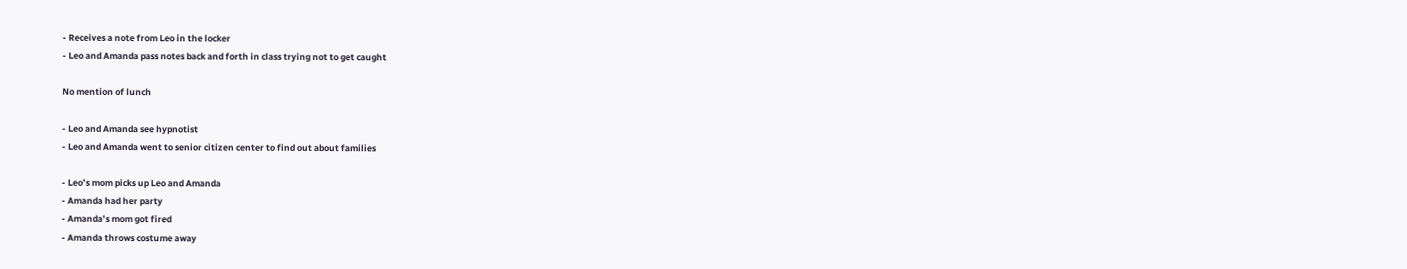- Receives a note from Leo in the locker
- Leo and Amanda pass notes back and forth in class trying not to get caught

No mention of lunch

- Leo and Amanda see hypnotist
- Leo and Amanda went to senior citizen center to find out about families

- Leo’s mom picks up Leo and Amanda
- Amanda had her party
- Amanda’s mom got fired
- Amanda throws costume away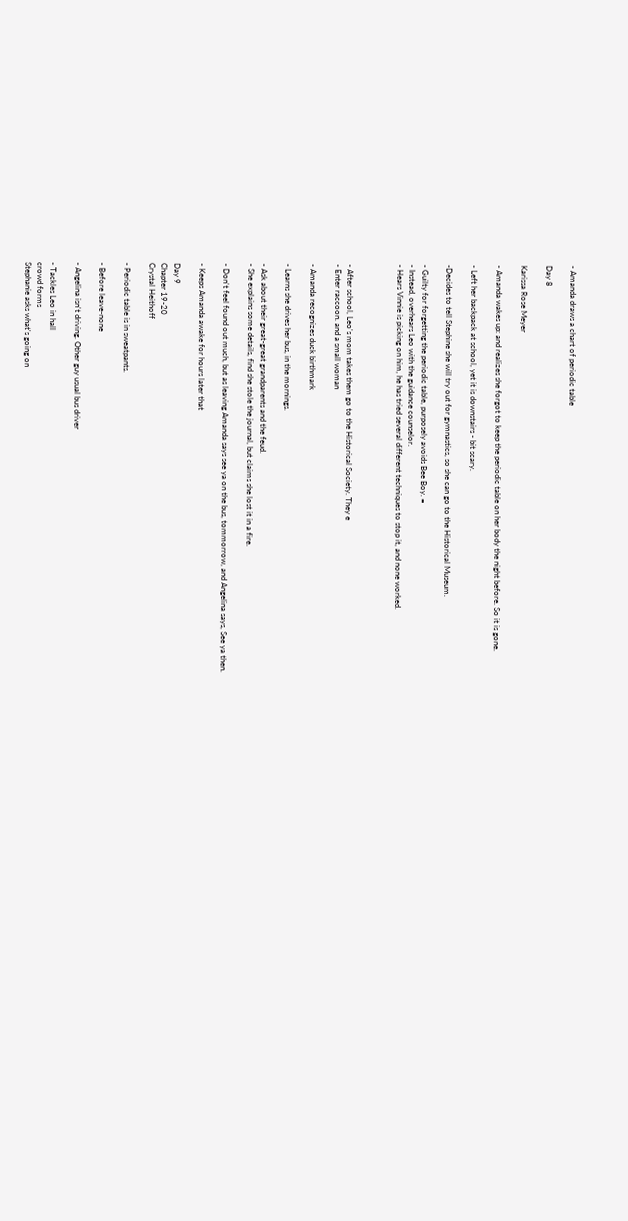- Amanda draws a chart of periodic table

Day 8

Karissa Rose Meyer

- Amanda wakes up: and realizes she forgot to keep the periodic table on her body the night before. So it is gone.

- Left her backpack at school, yet it is downstairs - bit scary.

-Decides to tell Stephine she will try out for gymnastics, so she can go to the Historical Museum.

- Guilty for forgetting the periodic table, purposely avoids Bee Boy. =
- Instead, overhears Leo with the guidance counselor.
- Hears Vinnie is picking on him, he has tried several different techniques to stop it, and none worked.



- After school, Leo's mom takes them go to the Historical Society. They e
- Enter raccoon. and a small woman

- Amanda recognizes duck birthmark

- Learns she drives her bus, in the mornings.

- Ask about their great-great grandparents and the feud.
- She explains some details, find she stole the journal, but claims she lost it in a fire.

- Don't feel found out much, but as leaving Amanda says see ya on the bus, tommorrow, and Angelina says, See ya then.

- Keeps Amanda awake for hours later that

Day 9
Chapter 19-20
Crystal Heithoff

- Periodic table is in sweatpants.

- Before leave-none

- Angelina isn't driving. Other guy usual bus driver

- Tackles Leo in hall
crowd forms
Stephanie asks what's going on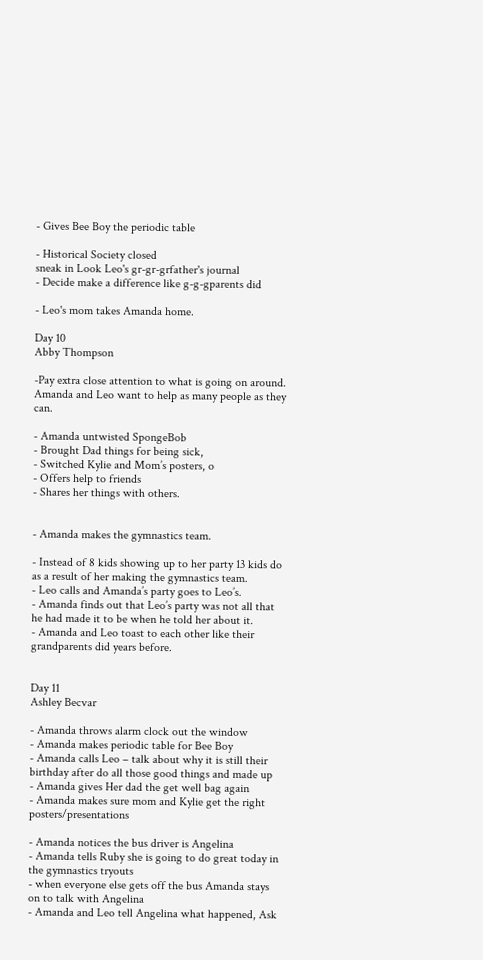- Gives Bee Boy the periodic table

- Historical Society closed
sneak in Look Leo's gr-gr-grfather's journal
- Decide make a difference like g-g-gparents did

- Leo's mom takes Amanda home.

Day 10
Abby Thompson

-Pay extra close attention to what is going on around.  Amanda and Leo want to help as many people as they can.

- Amanda untwisted SpongeBob
- Brought Dad things for being sick,
- Switched Kylie and Mom’s posters, o
- Offers help to friends
- Shares her things with others.


- Amanda makes the gymnastics team.

- Instead of 8 kids showing up to her party 13 kids do as a result of her making the gymnastics team.
- Leo calls and Amanda’s party goes to Leo’s.
- Amanda finds out that Leo’s party was not all that he had made it to be when he told her about it.
- Amanda and Leo toast to each other like their grandparents did years before.


Day 11
Ashley Becvar

- Amanda throws alarm clock out the window
- Amanda makes periodic table for Bee Boy
- Amanda calls Leo – talk about why it is still their birthday after do all those good things and made up
- Amanda gives Her dad the get well bag again
- Amanda makes sure mom and Kylie get the right posters/presentations

- Amanda notices the bus driver is Angelina
- Amanda tells Ruby she is going to do great today in the gymnastics tryouts
- when everyone else gets off the bus Amanda stays on to talk with Angelina
- Amanda and Leo tell Angelina what happened, Ask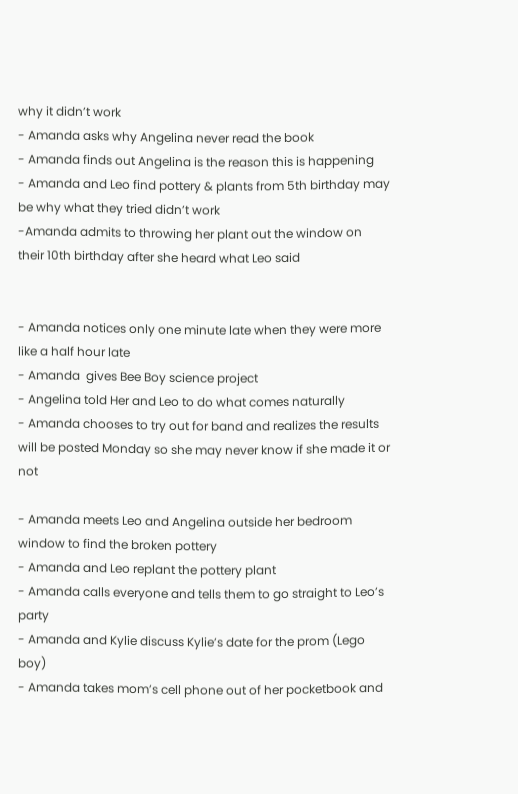why it didn’t work
- Amanda asks why Angelina never read the book
- Amanda finds out Angelina is the reason this is happening
- Amanda and Leo find pottery & plants from 5th birthday may be why what they tried didn’t work
-Amanda admits to throwing her plant out the window on their 10th birthday after she heard what Leo said


- Amanda notices only one minute late when they were more like a half hour late
- Amanda  gives Bee Boy science project
- Angelina told Her and Leo to do what comes naturally
- Amanda chooses to try out for band and realizes the results will be posted Monday so she may never know if she made it or not

- Amanda meets Leo and Angelina outside her bedroom window to find the broken pottery
- Amanda and Leo replant the pottery plant
- Amanda calls everyone and tells them to go straight to Leo’s party
- Amanda and Kylie discuss Kylie’s date for the prom (Lego boy)
- Amanda takes mom’s cell phone out of her pocketbook and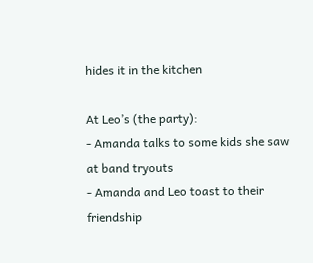hides it in the kitchen

At Leo’s (the party):
- Amanda talks to some kids she saw at band tryouts
- Amanda and Leo toast to their friendship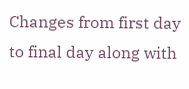Changes from first day to final day along with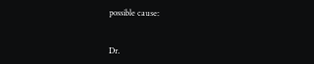possible cause:


Dr.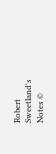Robert Sweetland's Notes ©